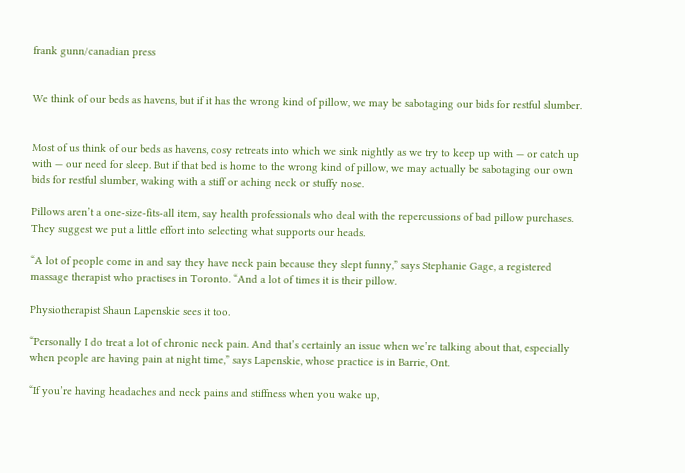frank gunn/canadian press


We think of our beds as havens, but if it has the wrong kind of pillow, we may be sabotaging our bids for restful slumber.


Most of us think of our beds as havens, cosy retreats into which we sink nightly as we try to keep up with — or catch up with — our need for sleep. But if that bed is home to the wrong kind of pillow, we may actually be sabotaging our own bids for restful slumber, waking with a stiff or aching neck or stuffy nose.

Pillows aren’t a one-size-fits-all item, say health professionals who deal with the repercussions of bad pillow purchases. They suggest we put a little effort into selecting what supports our heads.

“A lot of people come in and say they have neck pain because they slept funny,” says Stephanie Gage, a registered massage therapist who practises in Toronto. “And a lot of times it is their pillow.

Physiotherapist Shaun Lapenskie sees it too.

“Personally I do treat a lot of chronic neck pain. And that’s certainly an issue when we’re talking about that, especially when people are having pain at night time,” says Lapenskie, whose practice is in Barrie, Ont.

“If you’re having headaches and neck pains and stiffness when you wake up,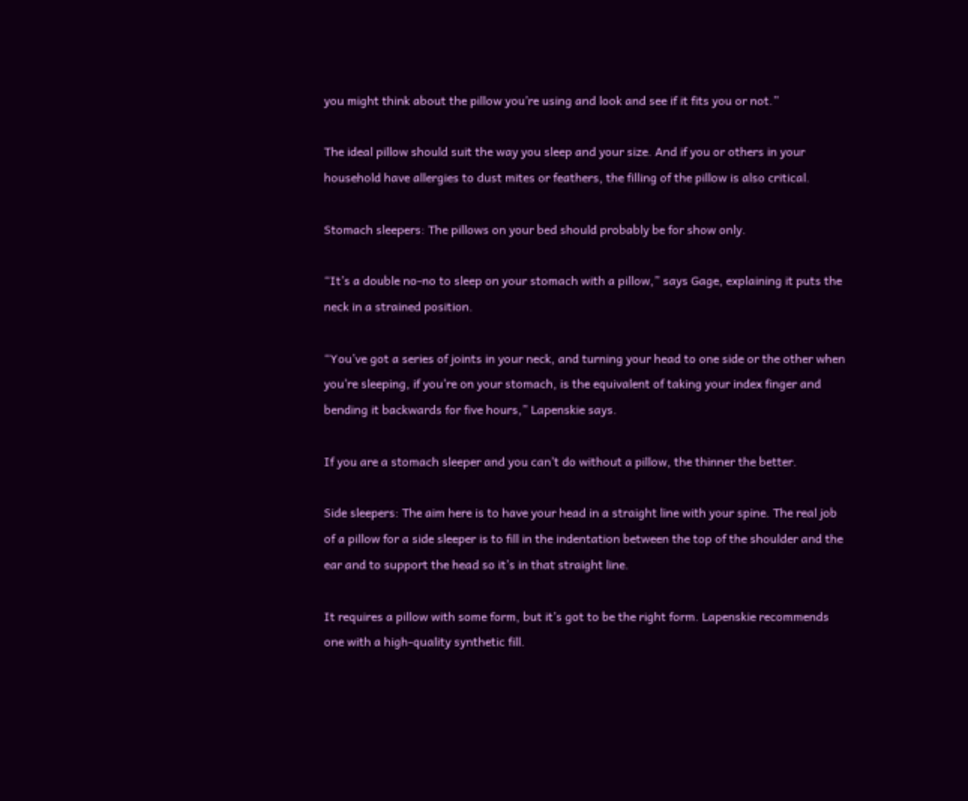you might think about the pillow you’re using and look and see if it fits you or not.”

The ideal pillow should suit the way you sleep and your size. And if you or others in your household have allergies to dust mites or feathers, the filling of the pillow is also critical.

Stomach sleepers: The pillows on your bed should probably be for show only.

“It’s a double no-no to sleep on your stomach with a pillow,” says Gage, explaining it puts the neck in a strained position.

“You’ve got a series of joints in your neck, and turning your head to one side or the other when you’re sleeping, if you’re on your stomach, is the equivalent of taking your index finger and bending it backwards for five hours,” Lapenskie says.

If you are a stomach sleeper and you can’t do without a pillow, the thinner the better.

Side sleepers: The aim here is to have your head in a straight line with your spine. The real job of a pillow for a side sleeper is to fill in the indentation between the top of the shoulder and the ear and to support the head so it’s in that straight line.

It requires a pillow with some form, but it’s got to be the right form. Lapenskie recommends one with a high-quality synthetic fill.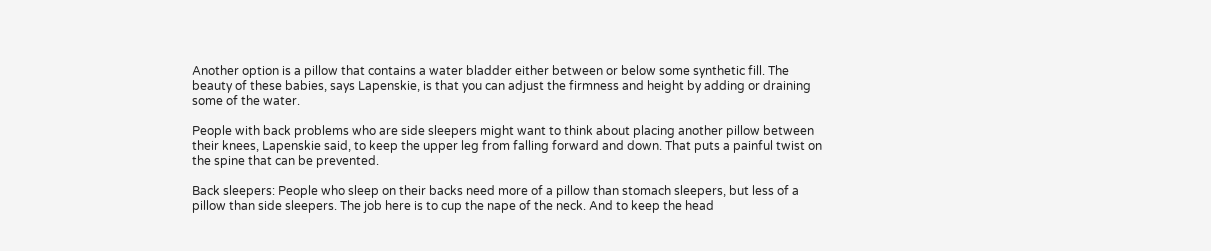Another option is a pillow that contains a water bladder either between or below some synthetic fill. The beauty of these babies, says Lapenskie, is that you can adjust the firmness and height by adding or draining some of the water.

People with back problems who are side sleepers might want to think about placing another pillow between their knees, Lapenskie said, to keep the upper leg from falling forward and down. That puts a painful twist on the spine that can be prevented.

Back sleepers: People who sleep on their backs need more of a pillow than stomach sleepers, but less of a pillow than side sleepers. The job here is to cup the nape of the neck. And to keep the head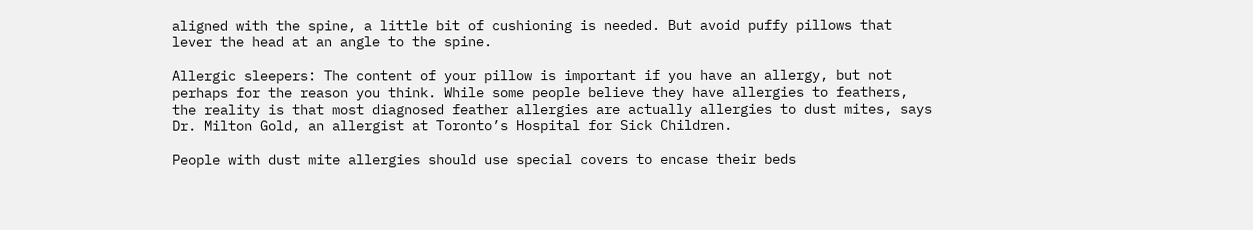aligned with the spine, a little bit of cushioning is needed. But avoid puffy pillows that lever the head at an angle to the spine.

Allergic sleepers: The content of your pillow is important if you have an allergy, but not perhaps for the reason you think. While some people believe they have allergies to feathers, the reality is that most diagnosed feather allergies are actually allergies to dust mites, says Dr. Milton Gold, an allergist at Toronto’s Hospital for Sick Children.

People with dust mite allergies should use special covers to encase their beds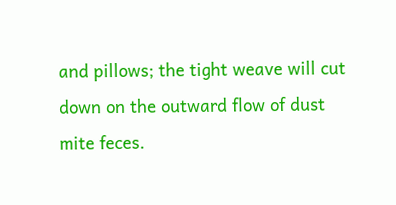and pillows; the tight weave will cut down on the outward flow of dust mite feces.